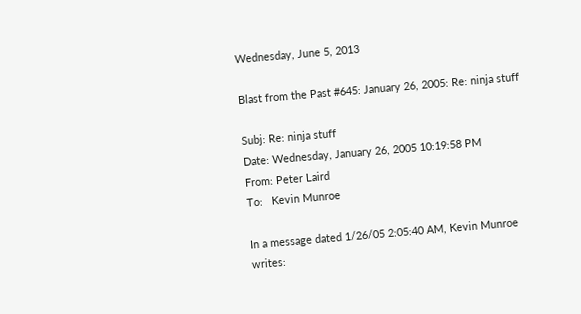Wednesday, June 5, 2013

Blast from the Past #645: January 26, 2005: Re: ninja stuff

Subj: Re: ninja stuff
Date: Wednesday, January 26, 2005 10:19:58 PM
From: Peter Laird
To:   Kevin Munroe

In a message dated 1/26/05 2:05:40 AM, Kevin Munroe writes: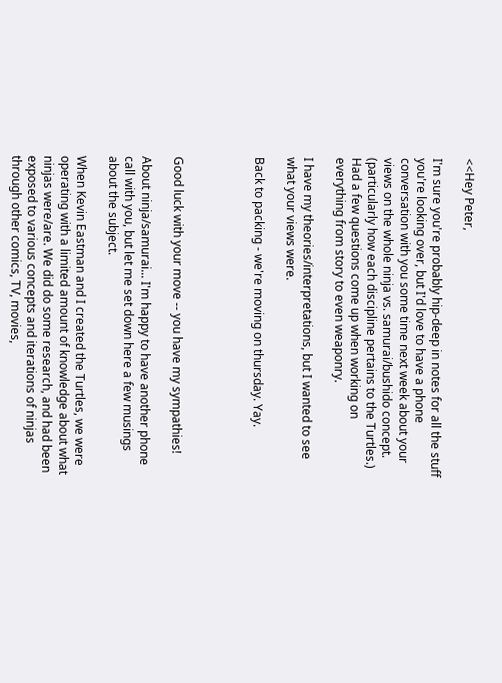<<Hey Peter,

I'm sure you're probably hip-deep in notes for all the stuff you're looking over, but I'd love to have a phone conversation with you some time next week about your views on the whole ninja vs. samurai/bushido concept. (particularly how each discipline pertains to the Turtles.) Had a few questions come up when working on everything from story to even weaponry.

I have my theories/interpretations, but I wanted to see what your views were.

Back to packing - we're moving on thursday. Yay.




Good luck with your move -- you have my sympathies!

About ninja/samurai... I'm happy to have another phone call with you, but let me set down here a few musings about the subject.

When Kevin Eastman and I created the Turtles, we were operating with a limited amount of knowledge about what ninjas were/are. We did do some research, and had been exposed to various concepts and iterations of ninjas through other comics, TV, movies,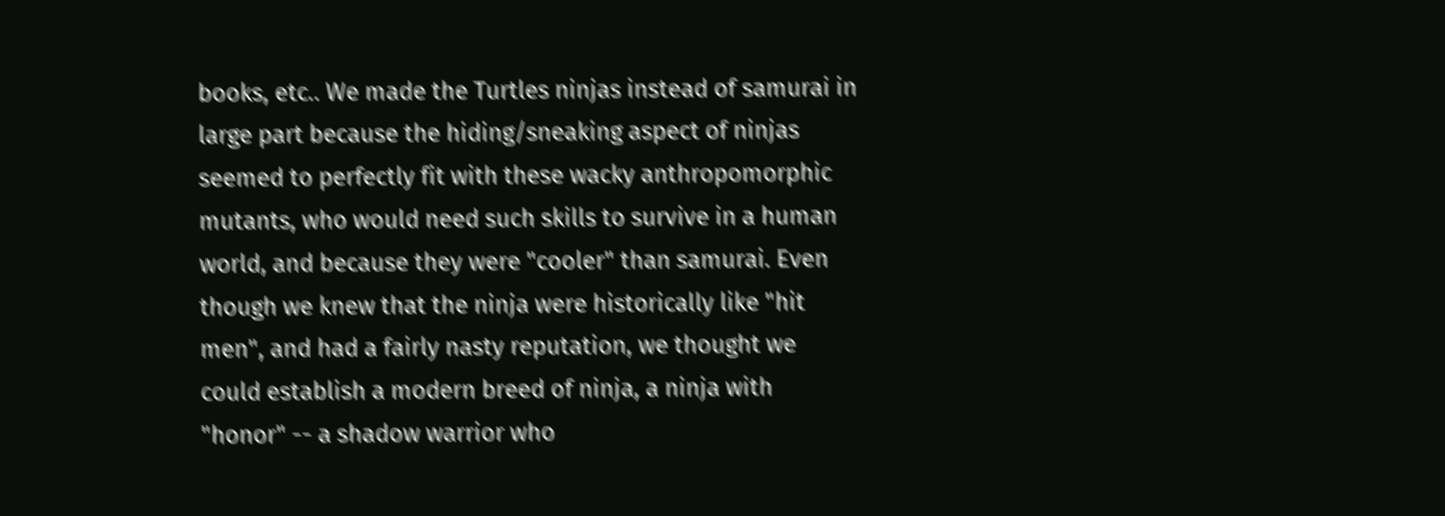books, etc.. We made the Turtles ninjas instead of samurai in large part because the hiding/sneaking aspect of ninjas seemed to perfectly fit with these wacky anthropomorphic mutants, who would need such skills to survive in a human world, and because they were "cooler" than samurai. Even though we knew that the ninja were historically like "hit men", and had a fairly nasty reputation, we thought we could establish a modern breed of ninja, a ninja with "honor" -- a shadow warrior who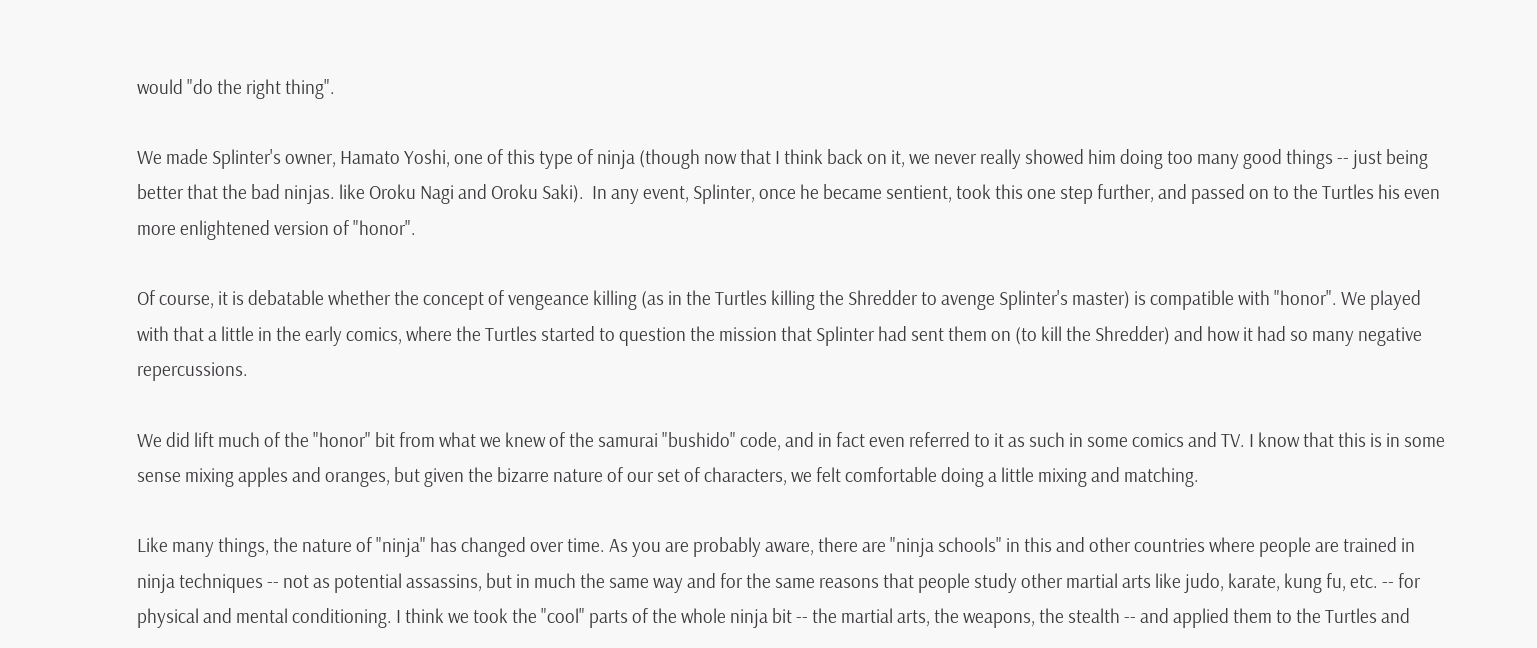would "do the right thing".

We made Splinter's owner, Hamato Yoshi, one of this type of ninja (though now that I think back on it, we never really showed him doing too many good things -- just being better that the bad ninjas. like Oroku Nagi and Oroku Saki).  In any event, Splinter, once he became sentient, took this one step further, and passed on to the Turtles his even more enlightened version of "honor".

Of course, it is debatable whether the concept of vengeance killing (as in the Turtles killing the Shredder to avenge Splinter's master) is compatible with "honor". We played with that a little in the early comics, where the Turtles started to question the mission that Splinter had sent them on (to kill the Shredder) and how it had so many negative repercussions.

We did lift much of the "honor" bit from what we knew of the samurai "bushido" code, and in fact even referred to it as such in some comics and TV. I know that this is in some sense mixing apples and oranges, but given the bizarre nature of our set of characters, we felt comfortable doing a little mixing and matching.

Like many things, the nature of "ninja" has changed over time. As you are probably aware, there are "ninja schools" in this and other countries where people are trained in ninja techniques -- not as potential assassins, but in much the same way and for the same reasons that people study other martial arts like judo, karate, kung fu, etc. -- for physical and mental conditioning. I think we took the "cool" parts of the whole ninja bit -- the martial arts, the weapons, the stealth -- and applied them to the Turtles and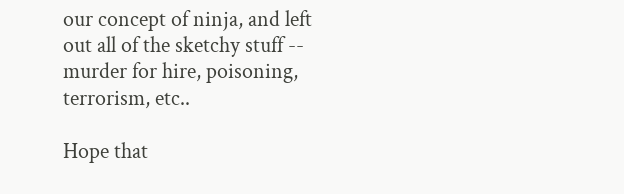our concept of ninja, and left out all of the sketchy stuff -- murder for hire, poisoning, terrorism, etc..

Hope that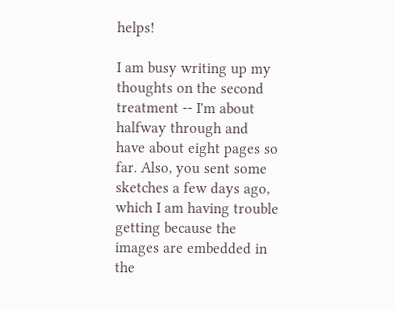helps!

I am busy writing up my thoughts on the second treatment -- I'm about halfway through and have about eight pages so far. Also, you sent some sketches a few days ago, which I am having trouble getting because the images are embedded in the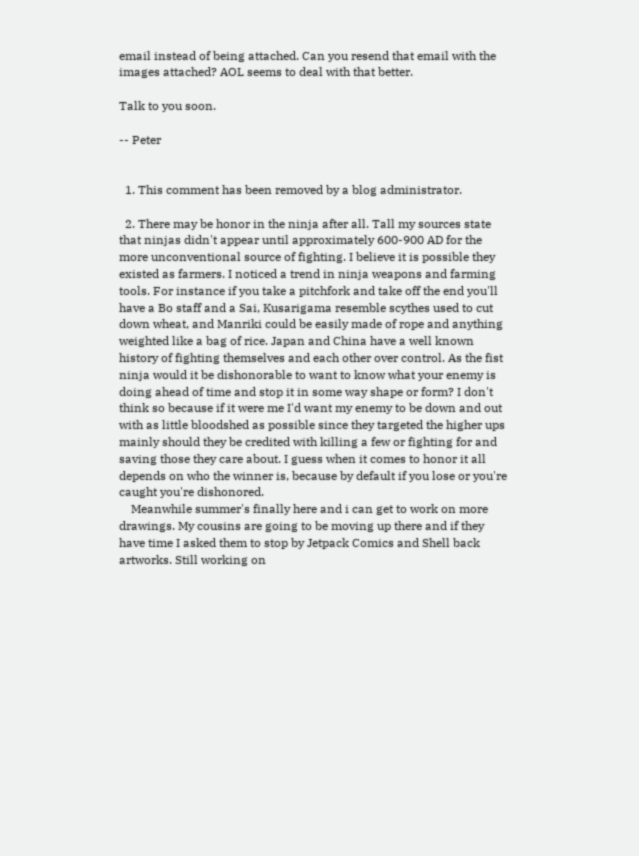email instead of being attached. Can you resend that email with the images attached? AOL seems to deal with that better.

Talk to you soon.

-- Peter


  1. This comment has been removed by a blog administrator.

  2. There may be honor in the ninja after all. Tall my sources state that ninjas didn't appear until approximately 600-900 AD for the more unconventional source of fighting. I believe it is possible they existed as farmers. I noticed a trend in ninja weapons and farming tools. For instance if you take a pitchfork and take off the end you'll have a Bo staff and a Sai, Kusarigama resemble scythes used to cut down wheat, and Manriki could be easily made of rope and anything weighted like a bag of rice. Japan and China have a well known history of fighting themselves and each other over control. As the fist ninja would it be dishonorable to want to know what your enemy is doing ahead of time and stop it in some way shape or form? I don't think so because if it were me I'd want my enemy to be down and out with as little bloodshed as possible since they targeted the higher ups mainly should they be credited with killing a few or fighting for and saving those they care about. I guess when it comes to honor it all depends on who the winner is, because by default if you lose or you're caught you're dishonored.
    Meanwhile summer's finally here and i can get to work on more drawings. My cousins are going to be moving up there and if they have time I asked them to stop by Jetpack Comics and Shell back artworks. Still working on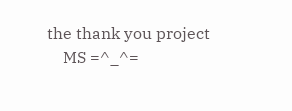the thank you project
    MS =^_^=